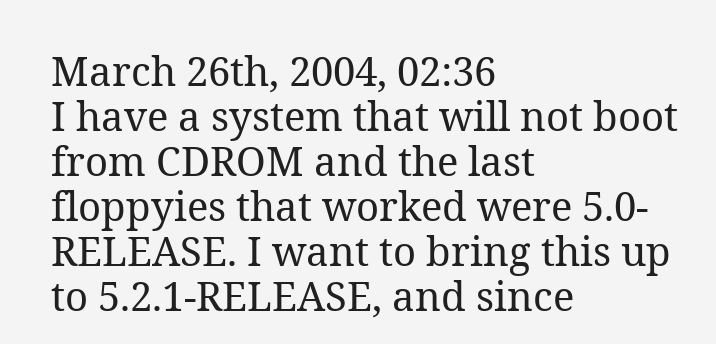March 26th, 2004, 02:36
I have a system that will not boot from CDROM and the last floppyies that worked were 5.0-RELEASE. I want to bring this up to 5.2.1-RELEASE, and since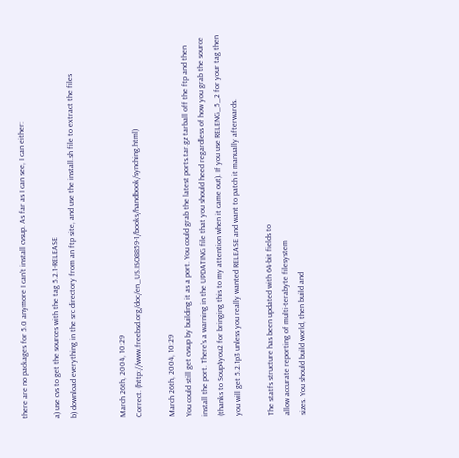there are no packages for 5.0 anymore I can't install cvsup. As far as I can see, I can either:

a) use cvs to get the sources with the tag 5.2.1-RELEASE
b) download everything in the src directory from an ftp site, and use the install.sh file to extract the files


March 26th, 2004, 10:29
Correct. (http://www.freebsd.org/doc/en_US.ISO8859-1/books/handbook/synching.html)

March 26th, 2004, 10:29
You could still get cvsup by building it as a port. You could grab the latest ports.tar.gz tarball off the ftp and then install the port. There's a warning in the UPDATING file that you should heed regardless of how you grab the source (thanks to Soup4you2 for bringing this to my attention when it came out). If you use RELENG_5_2 for your tag then you will get 5.2.1p3 unless you really wanted RELEASE and want to patch it manually afterwards.

The statfs structure has been updated with 64-bit fields to
allow accurate reporting of multi-terabyte filesystem
sizes. You should build world, then build and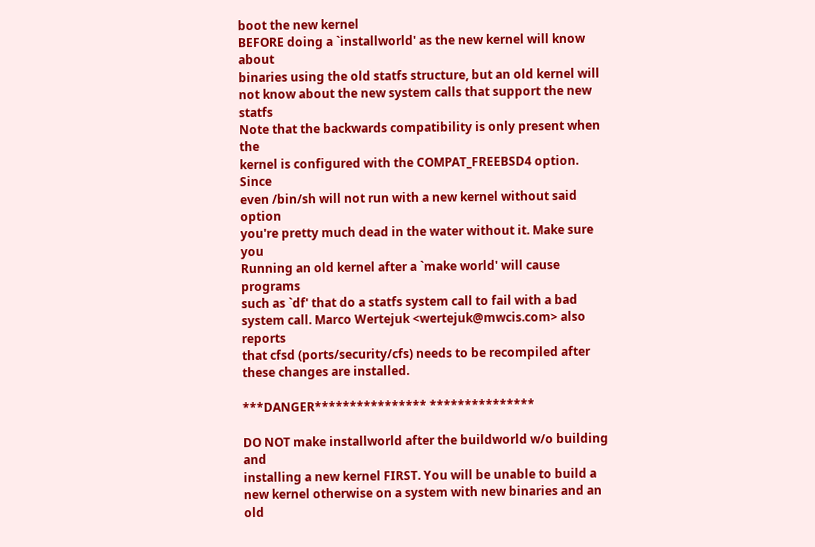boot the new kernel
BEFORE doing a `installworld' as the new kernel will know about
binaries using the old statfs structure, but an old kernel will
not know about the new system calls that support the new statfs
Note that the backwards compatibility is only present when the
kernel is configured with the COMPAT_FREEBSD4 option. Since
even /bin/sh will not run with a new kernel without said option
you're pretty much dead in the water without it. Make sure you
Running an old kernel after a `make world' will cause programs
such as `df' that do a statfs system call to fail with a bad
system call. Marco Wertejuk <wertejuk@mwcis.com> also reports
that cfsd (ports/security/cfs) needs to be recompiled after
these changes are installed.

***DANGER**************** ***************

DO NOT make installworld after the buildworld w/o building and
installing a new kernel FIRST. You will be unable to build a
new kernel otherwise on a system with new binaries and an old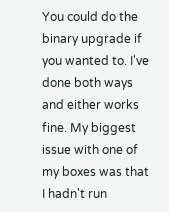You could do the binary upgrade if you wanted to. I've done both ways and either works fine. My biggest issue with one of my boxes was that I hadn't run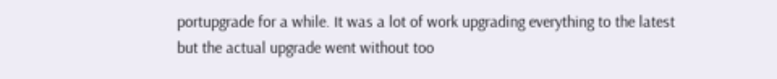portupgrade for a while. It was a lot of work upgrading everything to the latest but the actual upgrade went without too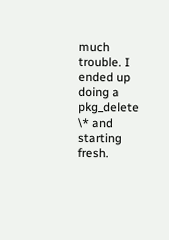much trouble. I ended up doing a pkg_delete \* and starting fresh.